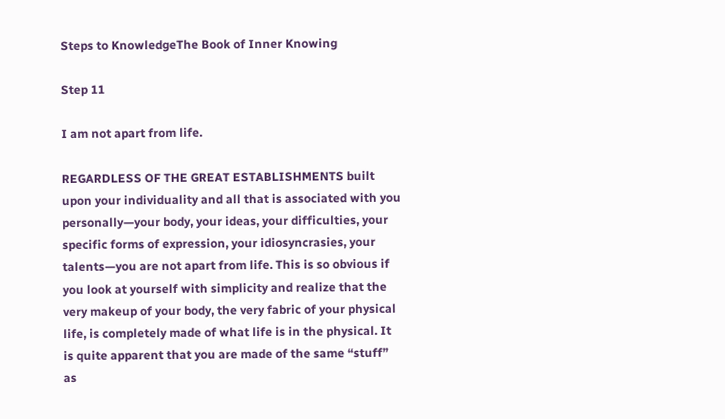Steps to KnowledgeThe Book of Inner Knowing

Step 11

I am not apart from life.

REGARDLESS OF THE GREAT ESTABLISHMENTS built upon your individuality and all that is associated with you personally—your body, your ideas, your difficulties, your specific forms of expression, your idiosyncrasies, your talents—you are not apart from life. This is so obvious if you look at yourself with simplicity and realize that the very makeup of your body, the very fabric of your physical life, is completely made of what life is in the physical. It is quite apparent that you are made of the same “stuff” as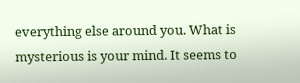everything else around you. What is mysterious is your mind. It seems to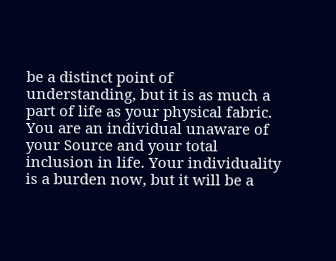be a distinct point of understanding, but it is as much a part of life as your physical fabric. You are an individual unaware of your Source and your total inclusion in life. Your individuality is a burden now, but it will be a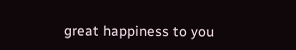great happiness to you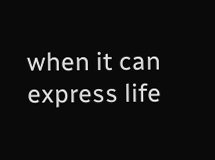when it can express life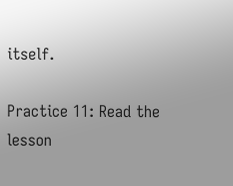itself.

Practice 11: Read the lesson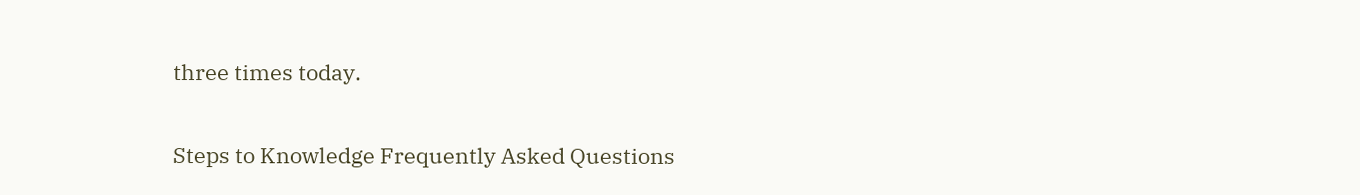three times today.

Steps to Knowledge Frequently Asked Questions